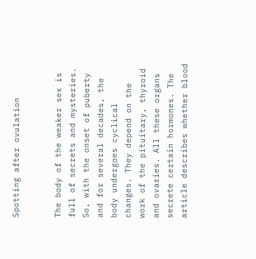Spotting after ovulation


The body of the weaker sex is full of secrets and mysteries. So, with the onset of puberty and for several decades, the body undergoes cyclical changes. They depend on the work of the pituitary, thyroid and ovaries. All these organs secrete certain hormones. The article describes whether blood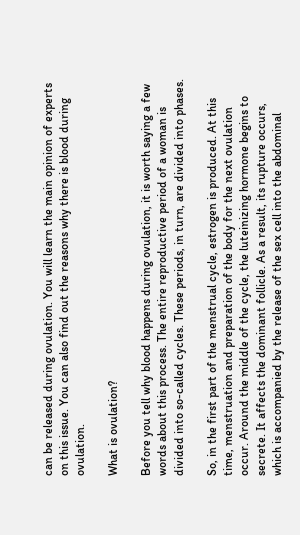can be released during ovulation. You will learn the main opinion of experts on this issue. You can also find out the reasons why there is blood during ovulation.

What is ovulation?

Before you tell why blood happens during ovulation, it is worth saying a few words about this process. The entire reproductive period of a woman is divided into so-called cycles. These periods, in turn, are divided into phases.

So, in the first part of the menstrual cycle, estrogen is produced. At this time, menstruation and preparation of the body for the next ovulation occur. Around the middle of the cycle, the luteinizing hormone begins to secrete. It affects the dominant follicle. As a result, its rupture occurs, which is accompanied by the release of the sex cell into the abdominal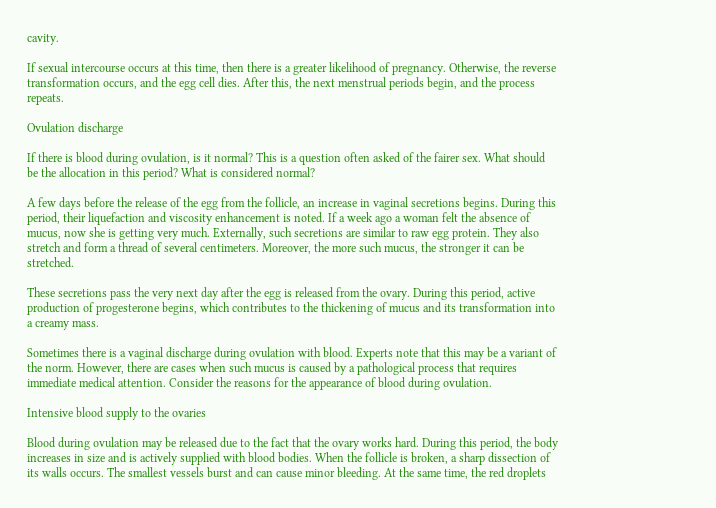cavity.

If sexual intercourse occurs at this time, then there is a greater likelihood of pregnancy. Otherwise, the reverse transformation occurs, and the egg cell dies. After this, the next menstrual periods begin, and the process repeats.

Ovulation discharge

If there is blood during ovulation, is it normal? This is a question often asked of the fairer sex. What should be the allocation in this period? What is considered normal?

A few days before the release of the egg from the follicle, an increase in vaginal secretions begins. During this period, their liquefaction and viscosity enhancement is noted. If a week ago a woman felt the absence of mucus, now she is getting very much. Externally, such secretions are similar to raw egg protein. They also stretch and form a thread of several centimeters. Moreover, the more such mucus, the stronger it can be stretched.

These secretions pass the very next day after the egg is released from the ovary. During this period, active production of progesterone begins, which contributes to the thickening of mucus and its transformation into a creamy mass.

Sometimes there is a vaginal discharge during ovulation with blood. Experts note that this may be a variant of the norm. However, there are cases when such mucus is caused by a pathological process that requires immediate medical attention. Consider the reasons for the appearance of blood during ovulation.

Intensive blood supply to the ovaries

Blood during ovulation may be released due to the fact that the ovary works hard. During this period, the body increases in size and is actively supplied with blood bodies. When the follicle is broken, a sharp dissection of its walls occurs. The smallest vessels burst and can cause minor bleeding. At the same time, the red droplets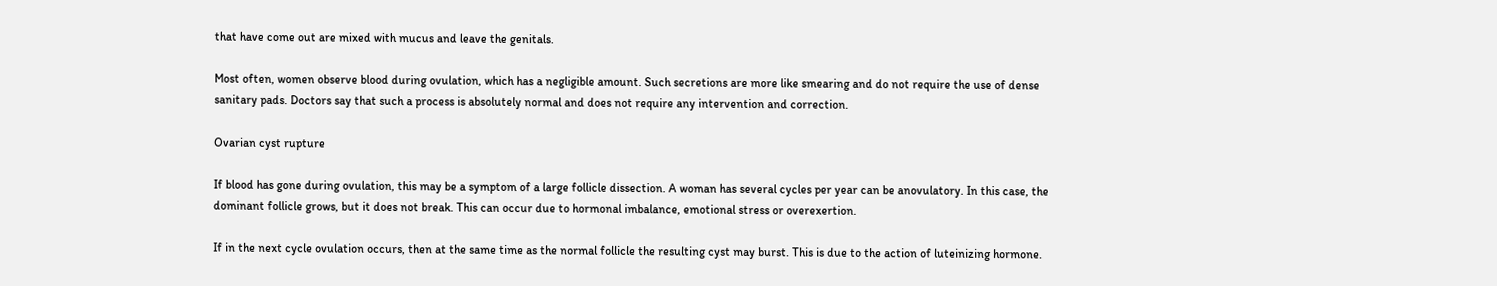that have come out are mixed with mucus and leave the genitals.

Most often, women observe blood during ovulation, which has a negligible amount. Such secretions are more like smearing and do not require the use of dense sanitary pads. Doctors say that such a process is absolutely normal and does not require any intervention and correction.

Ovarian cyst rupture

If blood has gone during ovulation, this may be a symptom of a large follicle dissection. A woman has several cycles per year can be anovulatory. In this case, the dominant follicle grows, but it does not break. This can occur due to hormonal imbalance, emotional stress or overexertion.

If in the next cycle ovulation occurs, then at the same time as the normal follicle the resulting cyst may burst. This is due to the action of luteinizing hormone.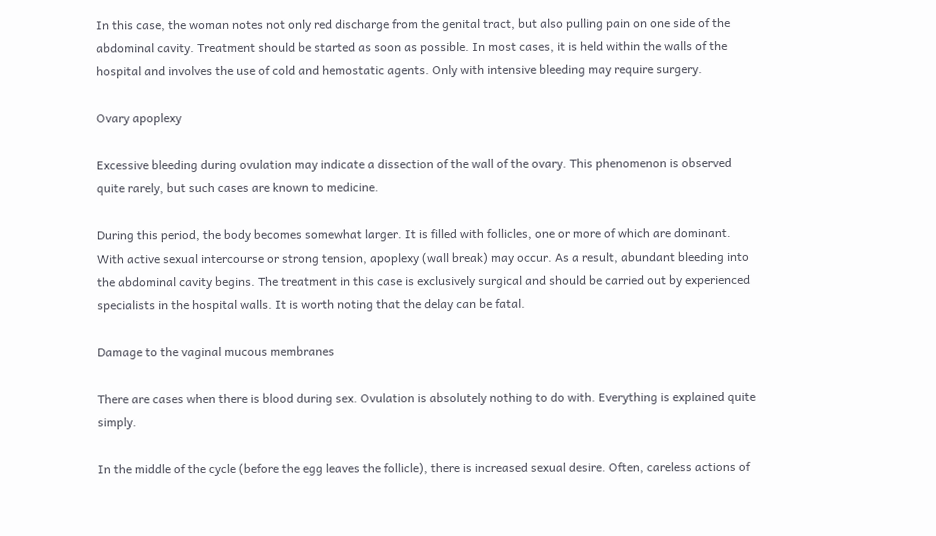In this case, the woman notes not only red discharge from the genital tract, but also pulling pain on one side of the abdominal cavity. Treatment should be started as soon as possible. In most cases, it is held within the walls of the hospital and involves the use of cold and hemostatic agents. Only with intensive bleeding may require surgery.

Ovary apoplexy

Excessive bleeding during ovulation may indicate a dissection of the wall of the ovary. This phenomenon is observed quite rarely, but such cases are known to medicine.

During this period, the body becomes somewhat larger. It is filled with follicles, one or more of which are dominant. With active sexual intercourse or strong tension, apoplexy (wall break) may occur. As a result, abundant bleeding into the abdominal cavity begins. The treatment in this case is exclusively surgical and should be carried out by experienced specialists in the hospital walls. It is worth noting that the delay can be fatal.

Damage to the vaginal mucous membranes

There are cases when there is blood during sex. Ovulation is absolutely nothing to do with. Everything is explained quite simply.

In the middle of the cycle (before the egg leaves the follicle), there is increased sexual desire. Often, careless actions of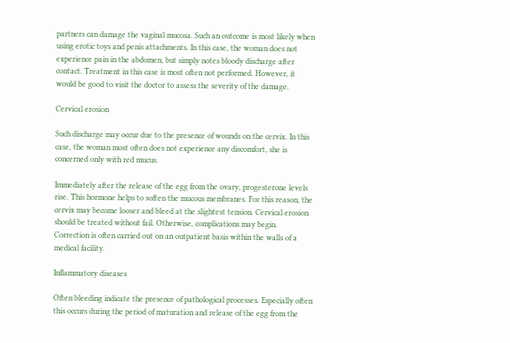partners can damage the vaginal mucosa. Such an outcome is most likely when using erotic toys and penis attachments. In this case, the woman does not experience pain in the abdomen, but simply notes bloody discharge after contact. Treatment in this case is most often not performed. However, it would be good to visit the doctor to assess the severity of the damage.

Cervical erosion

Such discharge may occur due to the presence of wounds on the cervix. In this case, the woman most often does not experience any discomfort, she is concerned only with red mucus.

Immediately after the release of the egg from the ovary, progesterone levels rise. This hormone helps to soften the mucous membranes. For this reason, the cervix may become looser and bleed at the slightest tension. Cervical erosion should be treated without fail. Otherwise, complications may begin. Correction is often carried out on an outpatient basis within the walls of a medical facility.

Inflammatory diseases

Often bleeding indicate the presence of pathological processes. Especially often this occurs during the period of maturation and release of the egg from the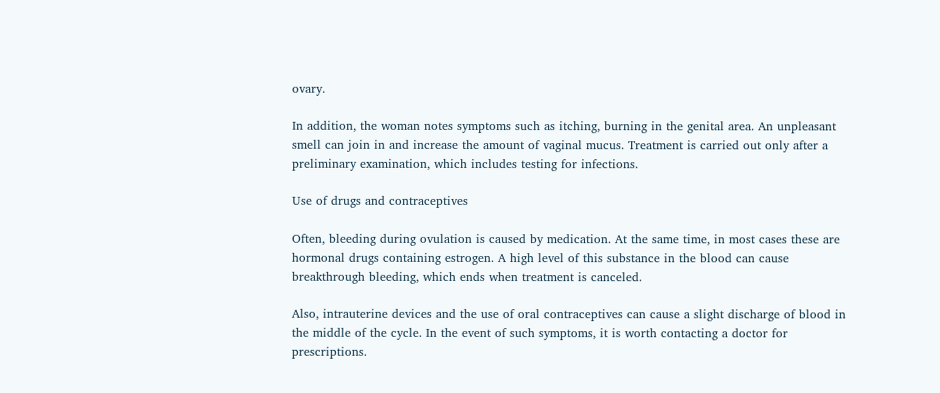ovary.

In addition, the woman notes symptoms such as itching, burning in the genital area. An unpleasant smell can join in and increase the amount of vaginal mucus. Treatment is carried out only after a preliminary examination, which includes testing for infections.

Use of drugs and contraceptives

Often, bleeding during ovulation is caused by medication. At the same time, in most cases these are hormonal drugs containing estrogen. A high level of this substance in the blood can cause breakthrough bleeding, which ends when treatment is canceled.

Also, intrauterine devices and the use of oral contraceptives can cause a slight discharge of blood in the middle of the cycle. In the event of such symptoms, it is worth contacting a doctor for prescriptions.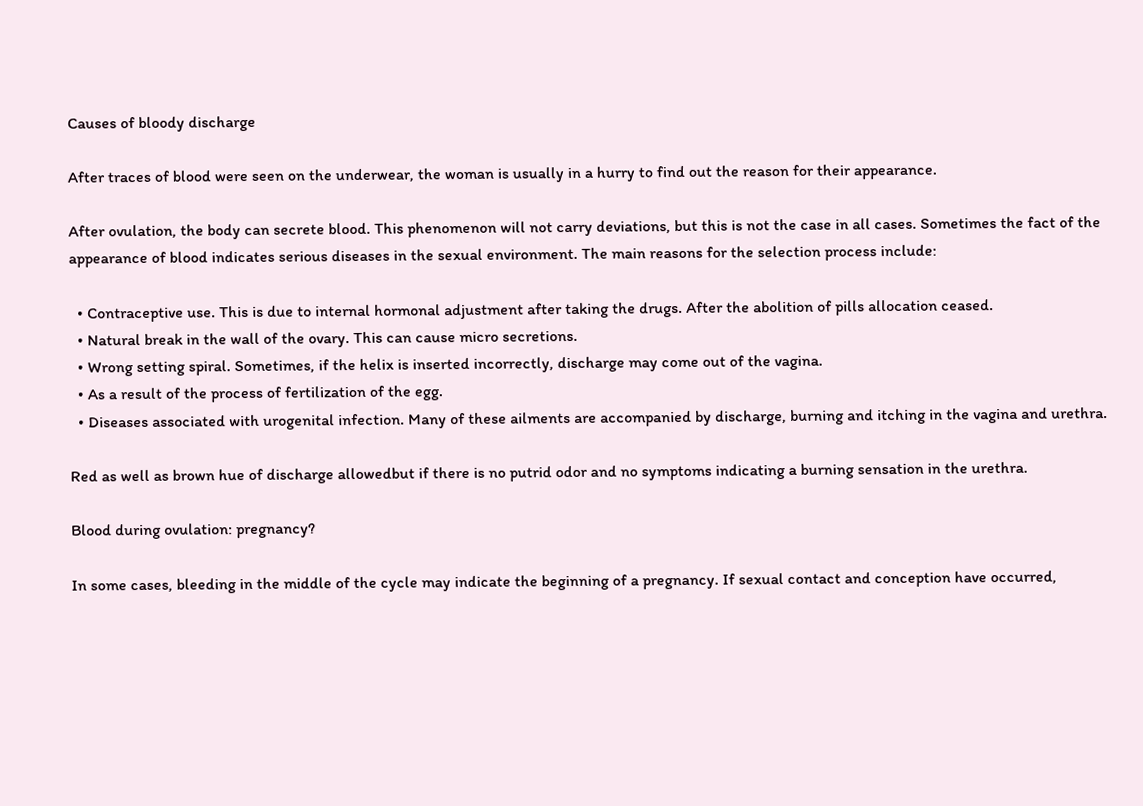Causes of bloody discharge

After traces of blood were seen on the underwear, the woman is usually in a hurry to find out the reason for their appearance.

After ovulation, the body can secrete blood. This phenomenon will not carry deviations, but this is not the case in all cases. Sometimes the fact of the appearance of blood indicates serious diseases in the sexual environment. The main reasons for the selection process include:

  • Contraceptive use. This is due to internal hormonal adjustment after taking the drugs. After the abolition of pills allocation ceased.
  • Natural break in the wall of the ovary. This can cause micro secretions.
  • Wrong setting spiral. Sometimes, if the helix is inserted incorrectly, discharge may come out of the vagina.
  • As a result of the process of fertilization of the egg.
  • Diseases associated with urogenital infection. Many of these ailments are accompanied by discharge, burning and itching in the vagina and urethra.

Red as well as brown hue of discharge allowedbut if there is no putrid odor and no symptoms indicating a burning sensation in the urethra.

Blood during ovulation: pregnancy?

In some cases, bleeding in the middle of the cycle may indicate the beginning of a pregnancy. If sexual contact and conception have occurred,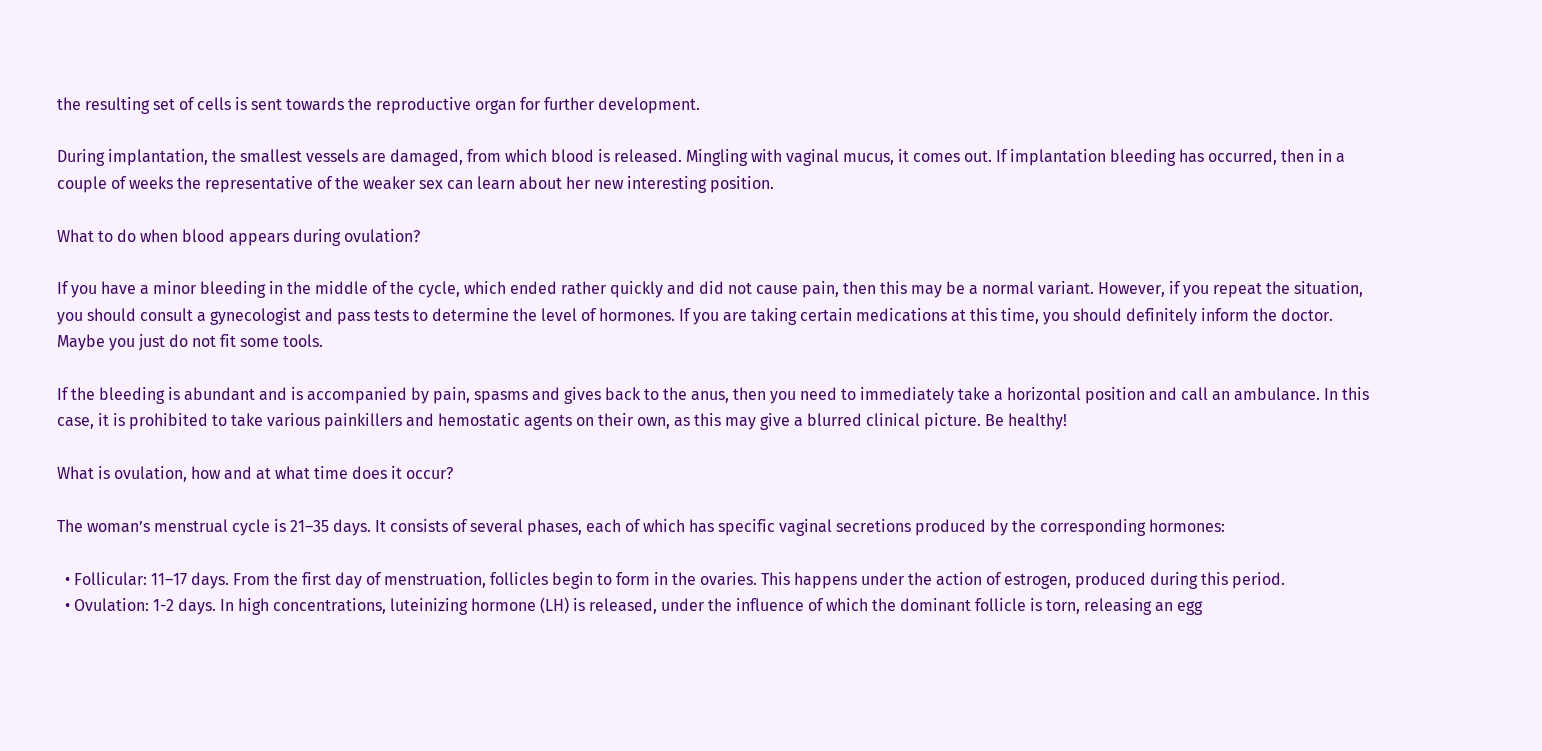the resulting set of cells is sent towards the reproductive organ for further development.

During implantation, the smallest vessels are damaged, from which blood is released. Mingling with vaginal mucus, it comes out. If implantation bleeding has occurred, then in a couple of weeks the representative of the weaker sex can learn about her new interesting position.

What to do when blood appears during ovulation?

If you have a minor bleeding in the middle of the cycle, which ended rather quickly and did not cause pain, then this may be a normal variant. However, if you repeat the situation, you should consult a gynecologist and pass tests to determine the level of hormones. If you are taking certain medications at this time, you should definitely inform the doctor. Maybe you just do not fit some tools.

If the bleeding is abundant and is accompanied by pain, spasms and gives back to the anus, then you need to immediately take a horizontal position and call an ambulance. In this case, it is prohibited to take various painkillers and hemostatic agents on their own, as this may give a blurred clinical picture. Be healthy!

What is ovulation, how and at what time does it occur?

The woman’s menstrual cycle is 21–35 days. It consists of several phases, each of which has specific vaginal secretions produced by the corresponding hormones:

  • Follicular: 11–17 days. From the first day of menstruation, follicles begin to form in the ovaries. This happens under the action of estrogen, produced during this period.
  • Ovulation: 1-2 days. In high concentrations, luteinizing hormone (LH) is released, under the influence of which the dominant follicle is torn, releasing an egg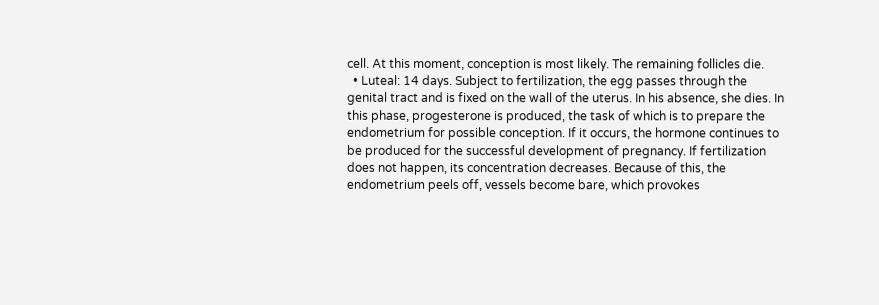cell. At this moment, conception is most likely. The remaining follicles die.
  • Luteal: 14 days. Subject to fertilization, the egg passes through the genital tract and is fixed on the wall of the uterus. In his absence, she dies. In this phase, progesterone is produced, the task of which is to prepare the endometrium for possible conception. If it occurs, the hormone continues to be produced for the successful development of pregnancy. If fertilization does not happen, its concentration decreases. Because of this, the endometrium peels off, vessels become bare, which provokes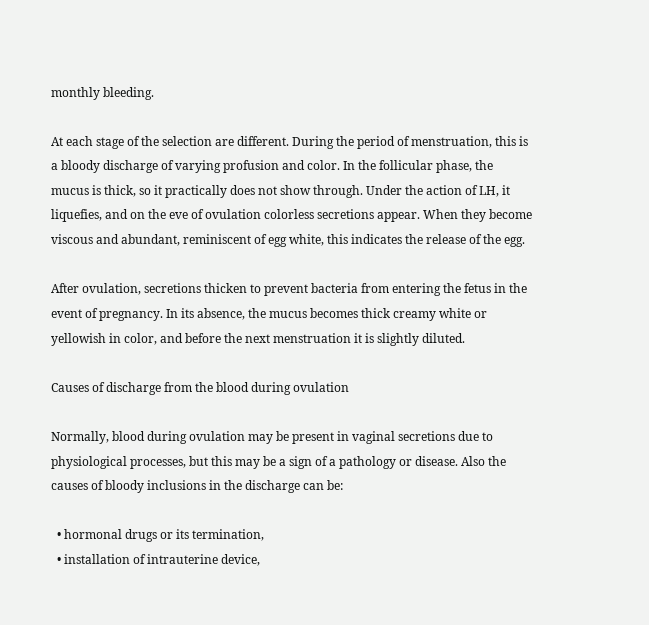monthly bleeding.

At each stage of the selection are different. During the period of menstruation, this is a bloody discharge of varying profusion and color. In the follicular phase, the mucus is thick, so it practically does not show through. Under the action of LH, it liquefies, and on the eve of ovulation colorless secretions appear. When they become viscous and abundant, reminiscent of egg white, this indicates the release of the egg.

After ovulation, secretions thicken to prevent bacteria from entering the fetus in the event of pregnancy. In its absence, the mucus becomes thick creamy white or yellowish in color, and before the next menstruation it is slightly diluted.

Causes of discharge from the blood during ovulation

Normally, blood during ovulation may be present in vaginal secretions due to physiological processes, but this may be a sign of a pathology or disease. Also the causes of bloody inclusions in the discharge can be:

  • hormonal drugs or its termination,
  • installation of intrauterine device,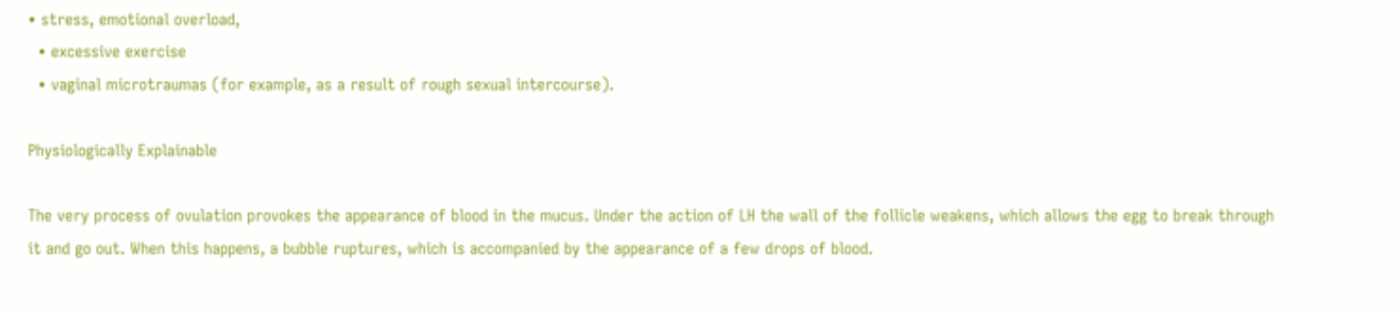• stress, emotional overload,
  • excessive exercise
  • vaginal microtraumas (for example, as a result of rough sexual intercourse).

Physiologically Explainable

The very process of ovulation provokes the appearance of blood in the mucus. Under the action of LH the wall of the follicle weakens, which allows the egg to break through it and go out. When this happens, a bubble ruptures, which is accompanied by the appearance of a few drops of blood.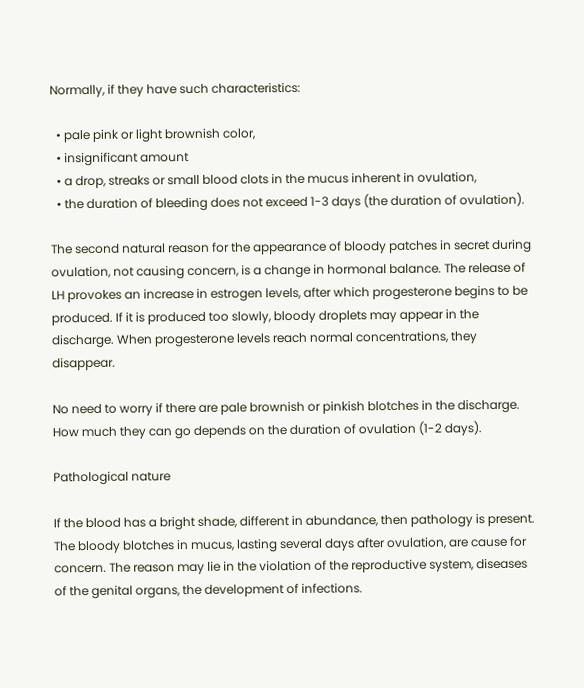Normally, if they have such characteristics:

  • pale pink or light brownish color,
  • insignificant amount
  • a drop, streaks or small blood clots in the mucus inherent in ovulation,
  • the duration of bleeding does not exceed 1-3 days (the duration of ovulation).

The second natural reason for the appearance of bloody patches in secret during ovulation, not causing concern, is a change in hormonal balance. The release of LH provokes an increase in estrogen levels, after which progesterone begins to be produced. If it is produced too slowly, bloody droplets may appear in the discharge. When progesterone levels reach normal concentrations, they disappear.

No need to worry if there are pale brownish or pinkish blotches in the discharge. How much they can go depends on the duration of ovulation (1-2 days).

Pathological nature

If the blood has a bright shade, different in abundance, then pathology is present. The bloody blotches in mucus, lasting several days after ovulation, are cause for concern. The reason may lie in the violation of the reproductive system, diseases of the genital organs, the development of infections.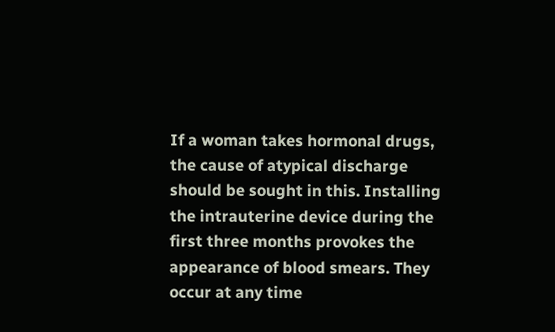If a woman takes hormonal drugs, the cause of atypical discharge should be sought in this. Installing the intrauterine device during the first three months provokes the appearance of blood smears. They occur at any time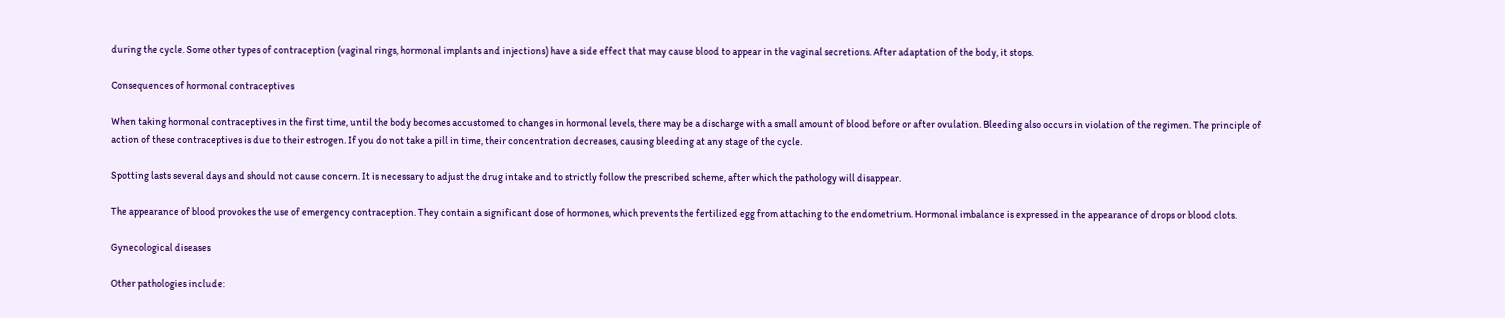during the cycle. Some other types of contraception (vaginal rings, hormonal implants and injections) have a side effect that may cause blood to appear in the vaginal secretions. After adaptation of the body, it stops.

Consequences of hormonal contraceptives

When taking hormonal contraceptives in the first time, until the body becomes accustomed to changes in hormonal levels, there may be a discharge with a small amount of blood before or after ovulation. Bleeding also occurs in violation of the regimen. The principle of action of these contraceptives is due to their estrogen. If you do not take a pill in time, their concentration decreases, causing bleeding at any stage of the cycle.

Spotting lasts several days and should not cause concern. It is necessary to adjust the drug intake and to strictly follow the prescribed scheme, after which the pathology will disappear.

The appearance of blood provokes the use of emergency contraception. They contain a significant dose of hormones, which prevents the fertilized egg from attaching to the endometrium. Hormonal imbalance is expressed in the appearance of drops or blood clots.

Gynecological diseases

Other pathologies include: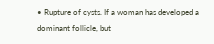• Rupture of cysts. If a woman has developed a dominant follicle, but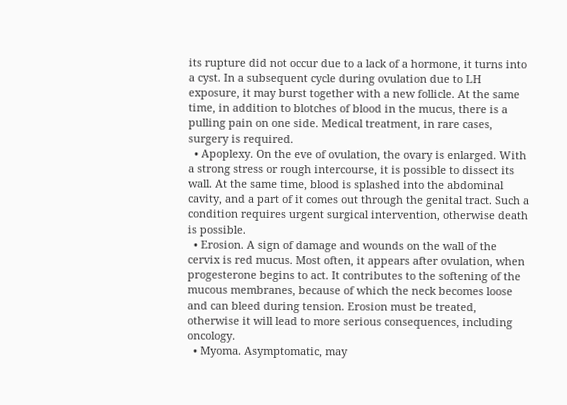its rupture did not occur due to a lack of a hormone, it turns into a cyst. In a subsequent cycle during ovulation due to LH exposure, it may burst together with a new follicle. At the same time, in addition to blotches of blood in the mucus, there is a pulling pain on one side. Medical treatment, in rare cases, surgery is required.
  • Apoplexy. On the eve of ovulation, the ovary is enlarged. With a strong stress or rough intercourse, it is possible to dissect its wall. At the same time, blood is splashed into the abdominal cavity, and a part of it comes out through the genital tract. Such a condition requires urgent surgical intervention, otherwise death is possible.
  • Erosion. A sign of damage and wounds on the wall of the cervix is red mucus. Most often, it appears after ovulation, when progesterone begins to act. It contributes to the softening of the mucous membranes, because of which the neck becomes loose and can bleed during tension. Erosion must be treated, otherwise it will lead to more serious consequences, including oncology.
  • Myoma. Asymptomatic, may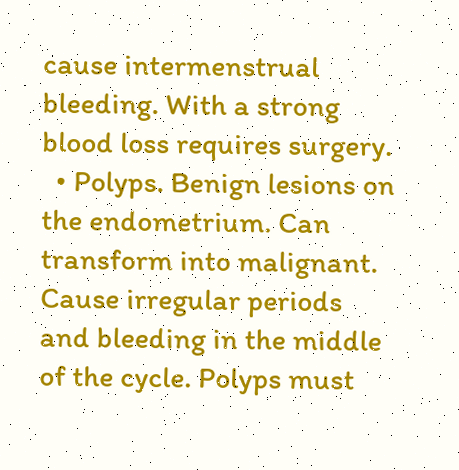cause intermenstrual bleeding. With a strong blood loss requires surgery.
  • Polyps. Benign lesions on the endometrium. Can transform into malignant. Cause irregular periods and bleeding in the middle of the cycle. Polyps must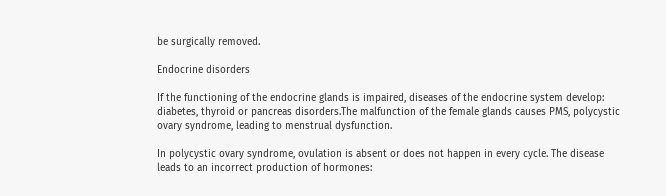be surgically removed.

Endocrine disorders

If the functioning of the endocrine glands is impaired, diseases of the endocrine system develop: diabetes, thyroid or pancreas disorders.The malfunction of the female glands causes PMS, polycystic ovary syndrome, leading to menstrual dysfunction.

In polycystic ovary syndrome, ovulation is absent or does not happen in every cycle. The disease leads to an incorrect production of hormones: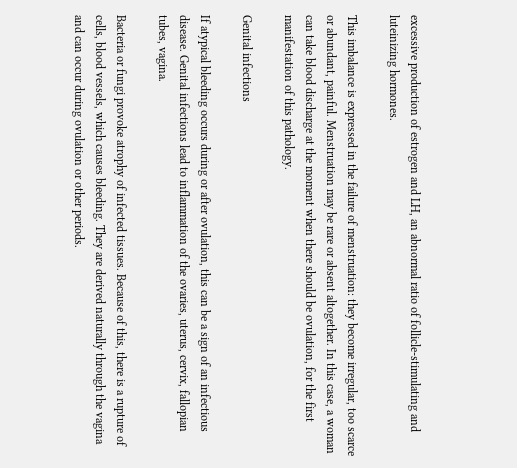excessive production of estrogen and LH, an abnormal ratio of follicle-stimulating and luteinizing hormones.

This imbalance is expressed in the failure of menstruation: they become irregular, too scarce or abundant, painful. Menstruation may be rare or absent altogether. In this case, a woman can take blood discharge at the moment when there should be ovulation, for the first manifestation of this pathology.

Genital infections

If atypical bleeding occurs during or after ovulation, this can be a sign of an infectious disease. Genital infections lead to inflammation of the ovaries, uterus, cervix, fallopian tubes, vagina.

Bacteria or fungi provoke atrophy of infected tissues. Because of this, there is a rupture of cells, blood vessels, which causes bleeding. They are derived naturally through the vagina and can occur during ovulation or other periods.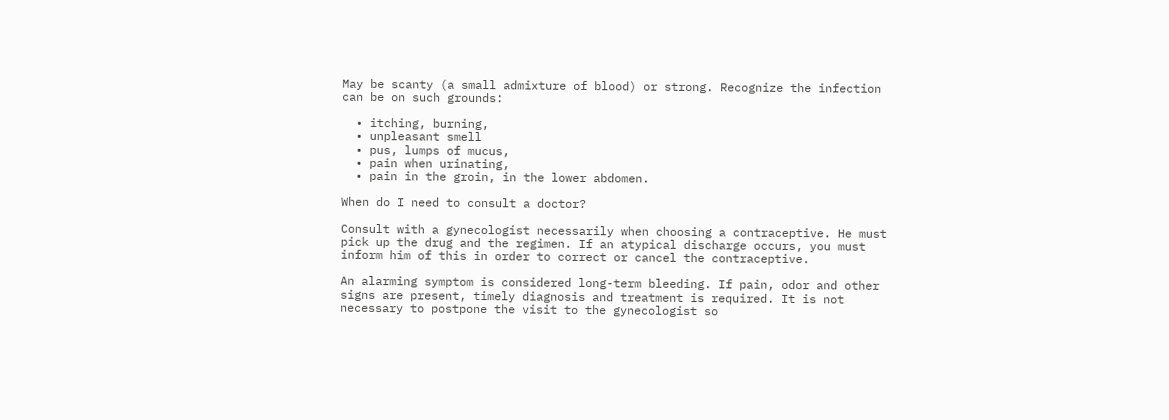May be scanty (a small admixture of blood) or strong. Recognize the infection can be on such grounds:

  • itching, burning,
  • unpleasant smell
  • pus, lumps of mucus,
  • pain when urinating,
  • pain in the groin, in the lower abdomen.

When do I need to consult a doctor?

Consult with a gynecologist necessarily when choosing a contraceptive. He must pick up the drug and the regimen. If an atypical discharge occurs, you must inform him of this in order to correct or cancel the contraceptive.

An alarming symptom is considered long-term bleeding. If pain, odor and other signs are present, timely diagnosis and treatment is required. It is not necessary to postpone the visit to the gynecologist so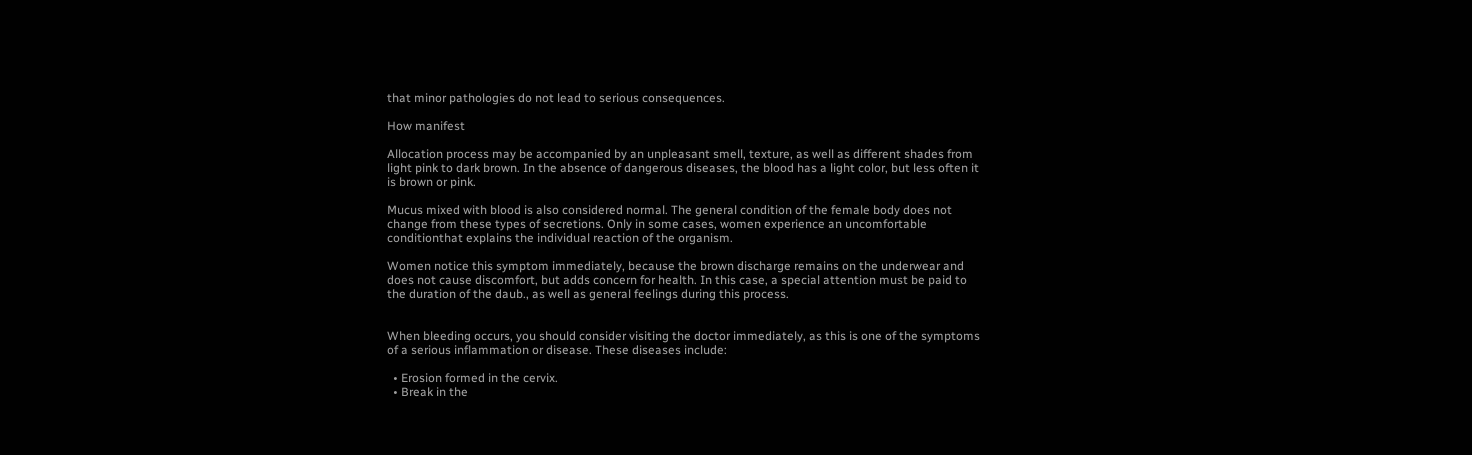that minor pathologies do not lead to serious consequences.

How manifest

Allocation process may be accompanied by an unpleasant smell, texture, as well as different shades from light pink to dark brown. In the absence of dangerous diseases, the blood has a light color, but less often it is brown or pink.

Mucus mixed with blood is also considered normal. The general condition of the female body does not change from these types of secretions. Only in some cases, women experience an uncomfortable conditionthat explains the individual reaction of the organism.

Women notice this symptom immediately, because the brown discharge remains on the underwear and does not cause discomfort, but adds concern for health. In this case, a special attention must be paid to the duration of the daub., as well as general feelings during this process.


When bleeding occurs, you should consider visiting the doctor immediately, as this is one of the symptoms of a serious inflammation or disease. These diseases include:

  • Erosion formed in the cervix.
  • Break in the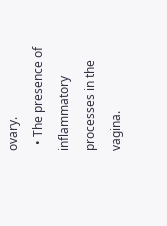ovary.
  • The presence of inflammatory processes in the vagina.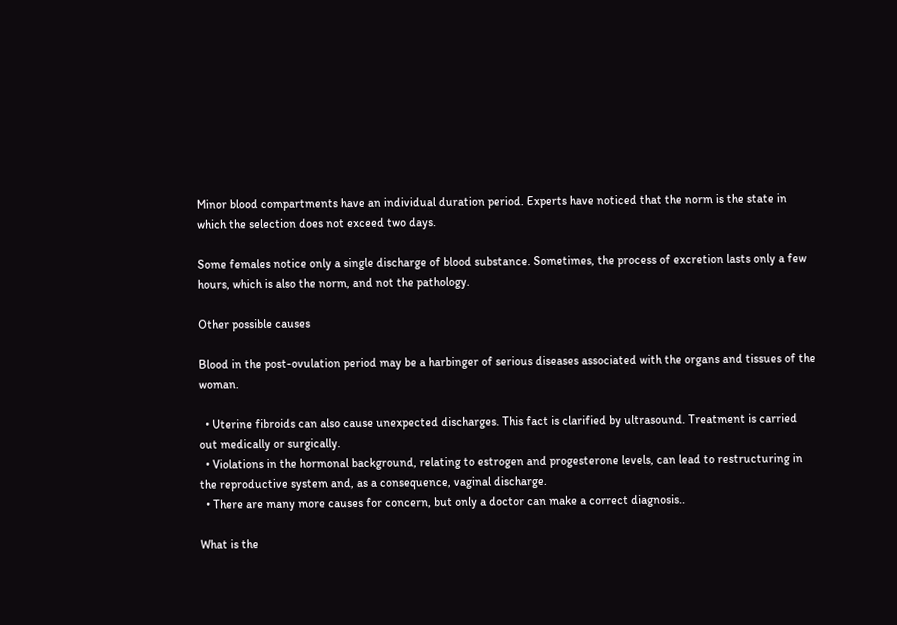Minor blood compartments have an individual duration period. Experts have noticed that the norm is the state in which the selection does not exceed two days.

Some females notice only a single discharge of blood substance. Sometimes, the process of excretion lasts only a few hours, which is also the norm, and not the pathology.

Other possible causes

Blood in the post-ovulation period may be a harbinger of serious diseases associated with the organs and tissues of the woman.

  • Uterine fibroids can also cause unexpected discharges. This fact is clarified by ultrasound. Treatment is carried out medically or surgically.
  • Violations in the hormonal background, relating to estrogen and progesterone levels, can lead to restructuring in the reproductive system and, as a consequence, vaginal discharge.
  • There are many more causes for concern, but only a doctor can make a correct diagnosis..

What is the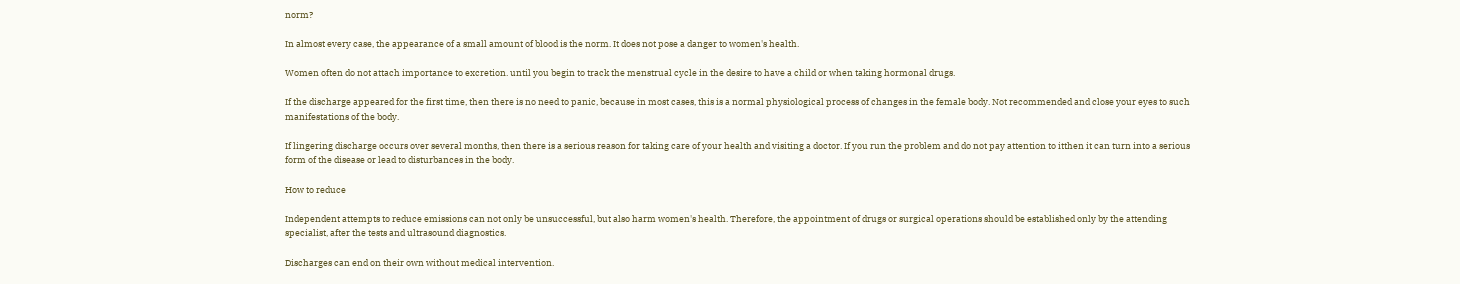norm?

In almost every case, the appearance of a small amount of blood is the norm. It does not pose a danger to women's health.

Women often do not attach importance to excretion. until you begin to track the menstrual cycle in the desire to have a child or when taking hormonal drugs.

If the discharge appeared for the first time, then there is no need to panic, because in most cases, this is a normal physiological process of changes in the female body. Not recommended and close your eyes to such manifestations of the body.

If lingering discharge occurs over several months, then there is a serious reason for taking care of your health and visiting a doctor. If you run the problem and do not pay attention to itthen it can turn into a serious form of the disease or lead to disturbances in the body.

How to reduce

Independent attempts to reduce emissions can not only be unsuccessful, but also harm women's health. Therefore, the appointment of drugs or surgical operations should be established only by the attending specialist, after the tests and ultrasound diagnostics.

Discharges can end on their own without medical intervention.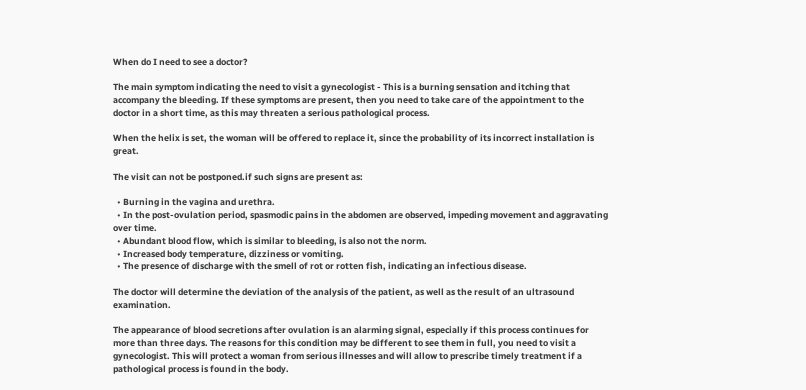When do I need to see a doctor?

The main symptom indicating the need to visit a gynecologist - This is a burning sensation and itching that accompany the bleeding. If these symptoms are present, then you need to take care of the appointment to the doctor in a short time, as this may threaten a serious pathological process.

When the helix is set, the woman will be offered to replace it, since the probability of its incorrect installation is great.

The visit can not be postponed.if such signs are present as:

  • Burning in the vagina and urethra.
  • In the post-ovulation period, spasmodic pains in the abdomen are observed, impeding movement and aggravating over time.
  • Abundant blood flow, which is similar to bleeding, is also not the norm.
  • Increased body temperature, dizziness or vomiting.
  • The presence of discharge with the smell of rot or rotten fish, indicating an infectious disease.

The doctor will determine the deviation of the analysis of the patient, as well as the result of an ultrasound examination.

The appearance of blood secretions after ovulation is an alarming signal, especially if this process continues for more than three days. The reasons for this condition may be different to see them in full, you need to visit a gynecologist. This will protect a woman from serious illnesses and will allow to prescribe timely treatment if a pathological process is found in the body.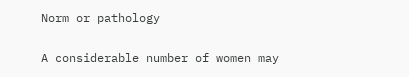Norm or pathology

A considerable number of women may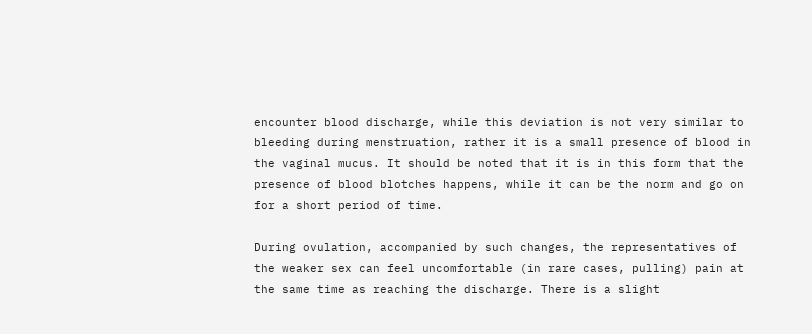encounter blood discharge, while this deviation is not very similar to bleeding during menstruation, rather it is a small presence of blood in the vaginal mucus. It should be noted that it is in this form that the presence of blood blotches happens, while it can be the norm and go on for a short period of time.

During ovulation, accompanied by such changes, the representatives of the weaker sex can feel uncomfortable (in rare cases, pulling) pain at the same time as reaching the discharge. There is a slight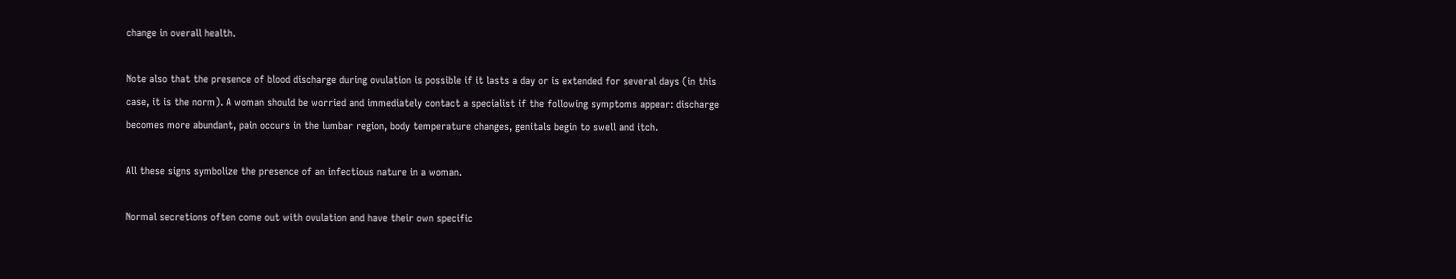change in overall health.

Note also that the presence of blood discharge during ovulation is possible if it lasts a day or is extended for several days (in this case, it is the norm). A woman should be worried and immediately contact a specialist if the following symptoms appear: discharge becomes more abundant, pain occurs in the lumbar region, body temperature changes, genitals begin to swell and itch.

All these signs symbolize the presence of an infectious nature in a woman.

Normal secretions often come out with ovulation and have their own specific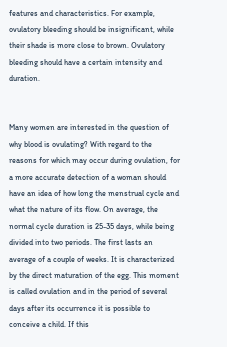features and characteristics. For example, ovulatory bleeding should be insignificant, while their shade is more close to brown. Ovulatory bleeding should have a certain intensity and duration.


Many women are interested in the question of why blood is ovulating? With regard to the reasons for which may occur during ovulation, for a more accurate detection of a woman should have an idea of how long the menstrual cycle and what the nature of its flow. On average, the normal cycle duration is 25-35 days, while being divided into two periods. The first lasts an average of a couple of weeks. It is characterized by the direct maturation of the egg. This moment is called ovulation and in the period of several days after its occurrence it is possible to conceive a child. If this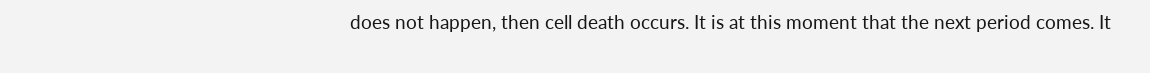does not happen, then cell death occurs. It is at this moment that the next period comes. It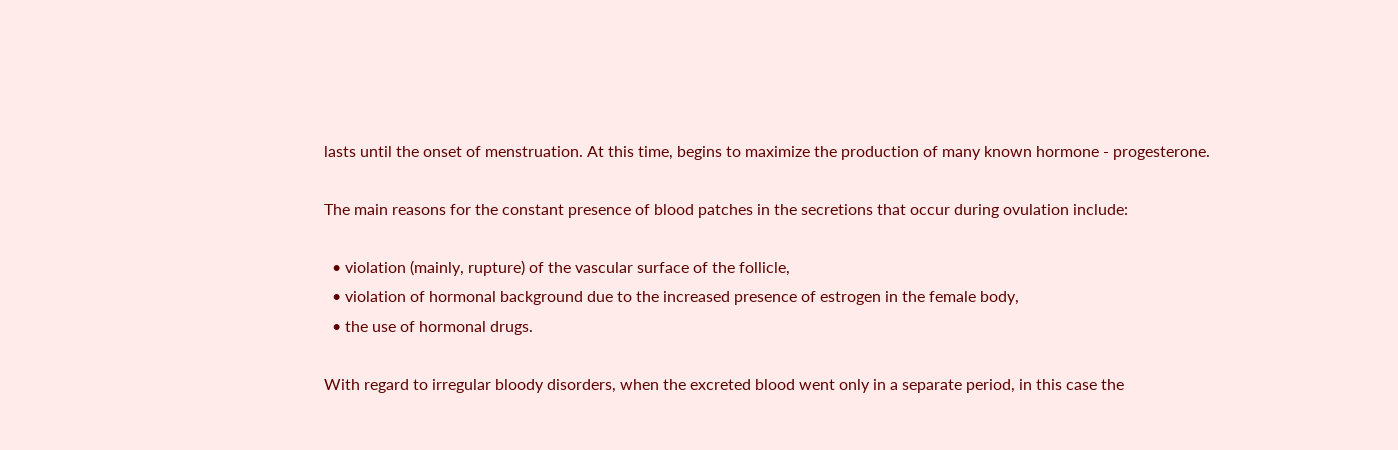lasts until the onset of menstruation. At this time, begins to maximize the production of many known hormone - progesterone.

The main reasons for the constant presence of blood patches in the secretions that occur during ovulation include:

  • violation (mainly, rupture) of the vascular surface of the follicle,
  • violation of hormonal background due to the increased presence of estrogen in the female body,
  • the use of hormonal drugs.

With regard to irregular bloody disorders, when the excreted blood went only in a separate period, in this case the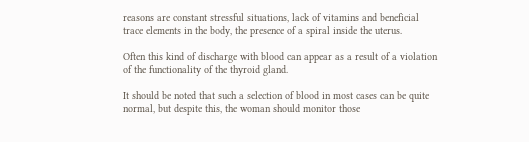reasons are constant stressful situations, lack of vitamins and beneficial trace elements in the body, the presence of a spiral inside the uterus.

Often this kind of discharge with blood can appear as a result of a violation of the functionality of the thyroid gland.

It should be noted that such a selection of blood in most cases can be quite normal, but despite this, the woman should monitor those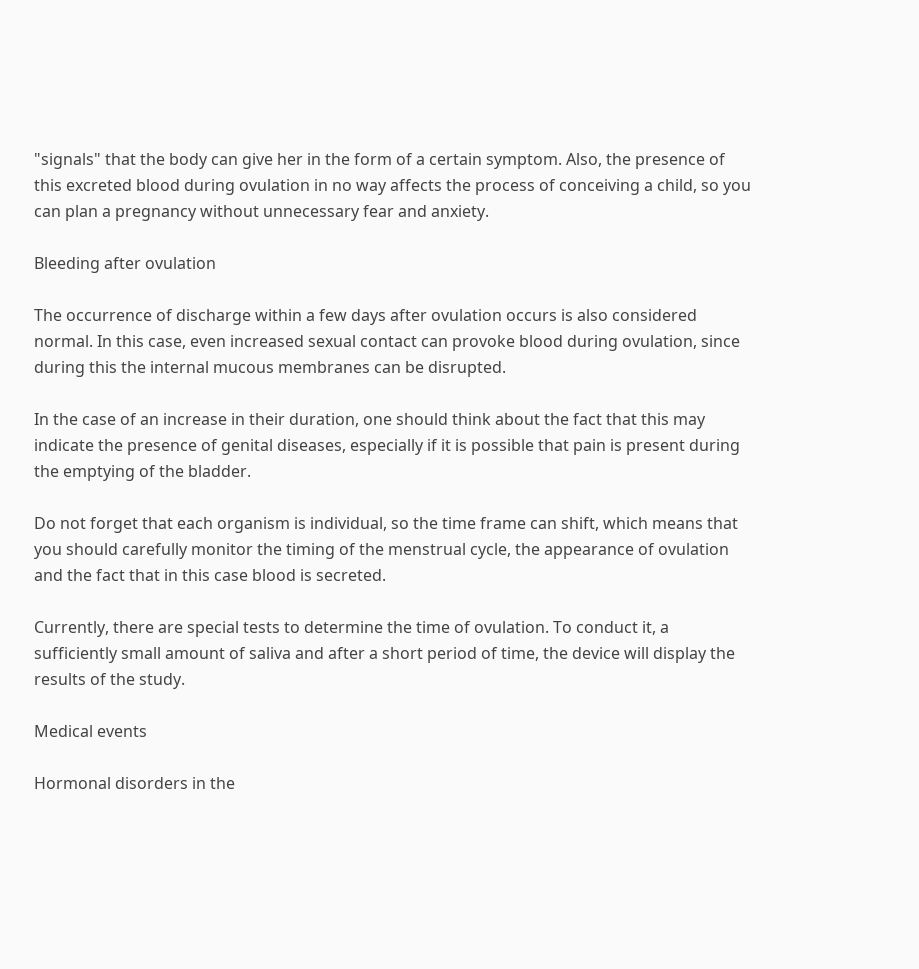"signals" that the body can give her in the form of a certain symptom. Also, the presence of this excreted blood during ovulation in no way affects the process of conceiving a child, so you can plan a pregnancy without unnecessary fear and anxiety.

Bleeding after ovulation

The occurrence of discharge within a few days after ovulation occurs is also considered normal. In this case, even increased sexual contact can provoke blood during ovulation, since during this the internal mucous membranes can be disrupted.

In the case of an increase in their duration, one should think about the fact that this may indicate the presence of genital diseases, especially if it is possible that pain is present during the emptying of the bladder.

Do not forget that each organism is individual, so the time frame can shift, which means that you should carefully monitor the timing of the menstrual cycle, the appearance of ovulation and the fact that in this case blood is secreted.

Currently, there are special tests to determine the time of ovulation. To conduct it, a sufficiently small amount of saliva and after a short period of time, the device will display the results of the study.

Medical events

Hormonal disorders in the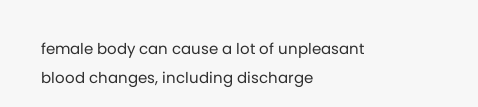female body can cause a lot of unpleasant blood changes, including discharge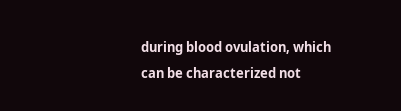during blood ovulation, which can be characterized not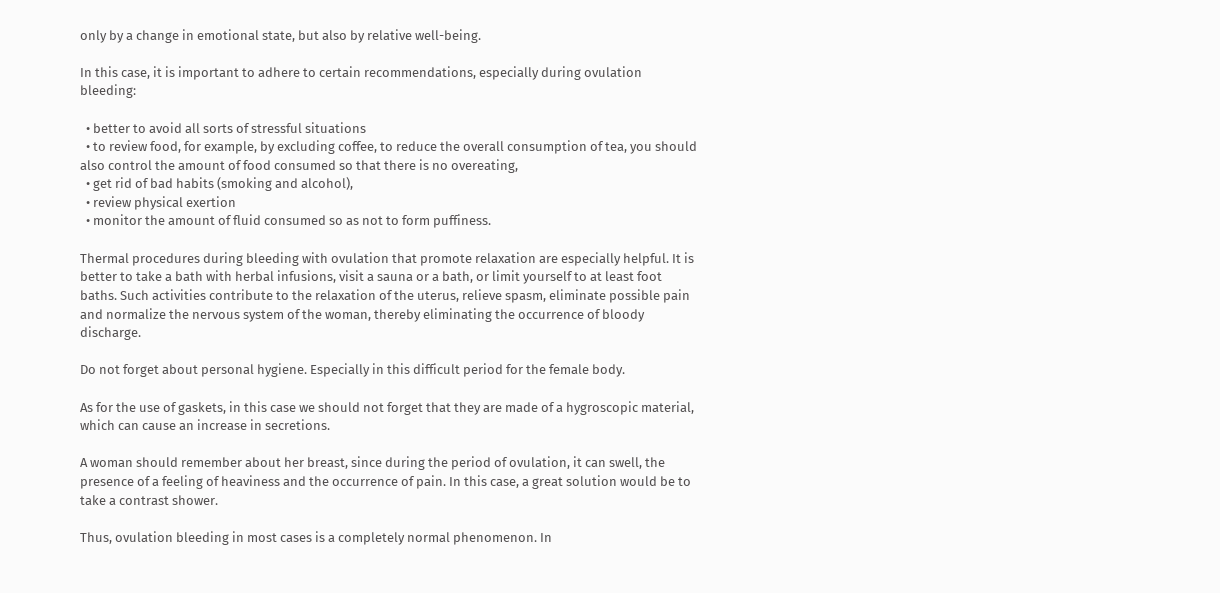only by a change in emotional state, but also by relative well-being.

In this case, it is important to adhere to certain recommendations, especially during ovulation bleeding:

  • better to avoid all sorts of stressful situations
  • to review food, for example, by excluding coffee, to reduce the overall consumption of tea, you should also control the amount of food consumed so that there is no overeating,
  • get rid of bad habits (smoking and alcohol),
  • review physical exertion
  • monitor the amount of fluid consumed so as not to form puffiness.

Thermal procedures during bleeding with ovulation that promote relaxation are especially helpful. It is better to take a bath with herbal infusions, visit a sauna or a bath, or limit yourself to at least foot baths. Such activities contribute to the relaxation of the uterus, relieve spasm, eliminate possible pain and normalize the nervous system of the woman, thereby eliminating the occurrence of bloody discharge.

Do not forget about personal hygiene. Especially in this difficult period for the female body.

As for the use of gaskets, in this case we should not forget that they are made of a hygroscopic material, which can cause an increase in secretions.

A woman should remember about her breast, since during the period of ovulation, it can swell, the presence of a feeling of heaviness and the occurrence of pain. In this case, a great solution would be to take a contrast shower.

Thus, ovulation bleeding in most cases is a completely normal phenomenon. In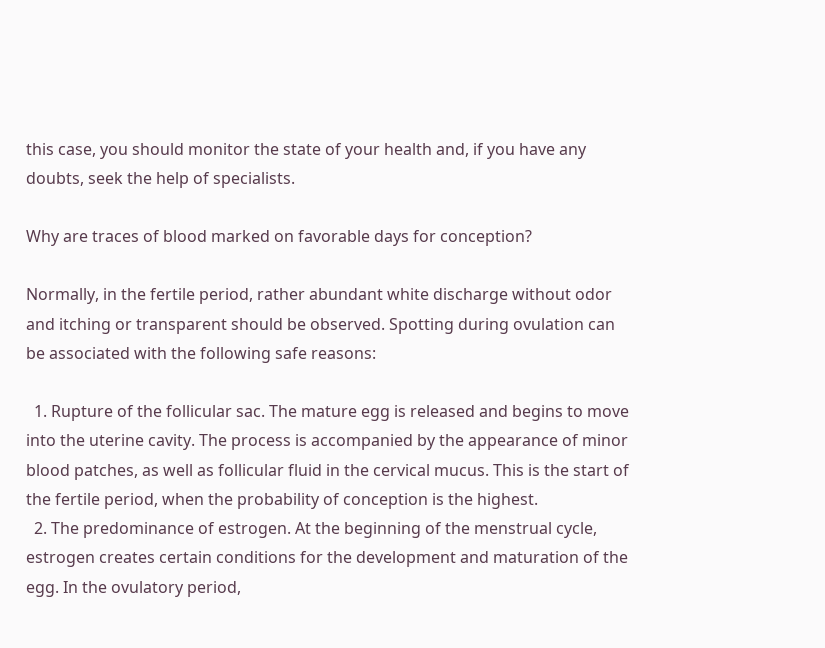this case, you should monitor the state of your health and, if you have any doubts, seek the help of specialists.

Why are traces of blood marked on favorable days for conception?

Normally, in the fertile period, rather abundant white discharge without odor and itching or transparent should be observed. Spotting during ovulation can be associated with the following safe reasons:

  1. Rupture of the follicular sac. The mature egg is released and begins to move into the uterine cavity. The process is accompanied by the appearance of minor blood patches, as well as follicular fluid in the cervical mucus. This is the start of the fertile period, when the probability of conception is the highest.
  2. The predominance of estrogen. At the beginning of the menstrual cycle, estrogen creates certain conditions for the development and maturation of the egg. In the ovulatory period,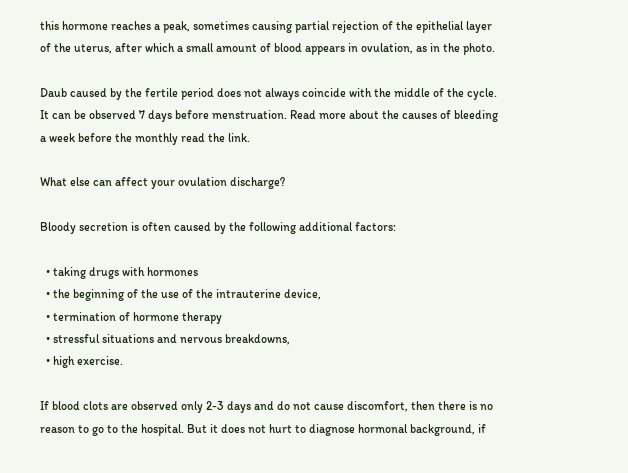this hormone reaches a peak, sometimes causing partial rejection of the epithelial layer of the uterus, after which a small amount of blood appears in ovulation, as in the photo.

Daub caused by the fertile period does not always coincide with the middle of the cycle. It can be observed 7 days before menstruation. Read more about the causes of bleeding a week before the monthly read the link.

What else can affect your ovulation discharge?

Bloody secretion is often caused by the following additional factors:

  • taking drugs with hormones
  • the beginning of the use of the intrauterine device,
  • termination of hormone therapy
  • stressful situations and nervous breakdowns,
  • high exercise.

If blood clots are observed only 2-3 days and do not cause discomfort, then there is no reason to go to the hospital. But it does not hurt to diagnose hormonal background, if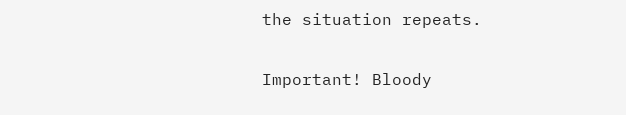the situation repeats.

Important! Bloody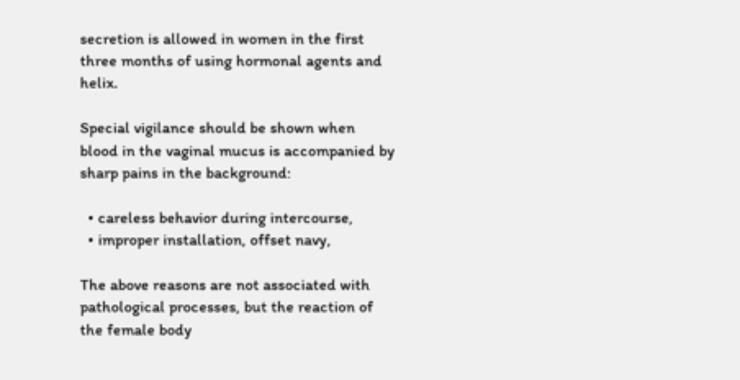secretion is allowed in women in the first three months of using hormonal agents and helix.

Special vigilance should be shown when blood in the vaginal mucus is accompanied by sharp pains in the background:

  • careless behavior during intercourse,
  • improper installation, offset navy,

The above reasons are not associated with pathological processes, but the reaction of the female body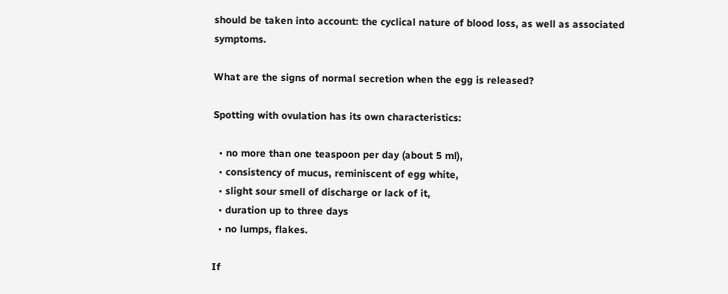should be taken into account: the cyclical nature of blood loss, as well as associated symptoms.

What are the signs of normal secretion when the egg is released?

Spotting with ovulation has its own characteristics:

  • no more than one teaspoon per day (about 5 ml),
  • consistency of mucus, reminiscent of egg white,
  • slight sour smell of discharge or lack of it,
  • duration up to three days
  • no lumps, flakes.

If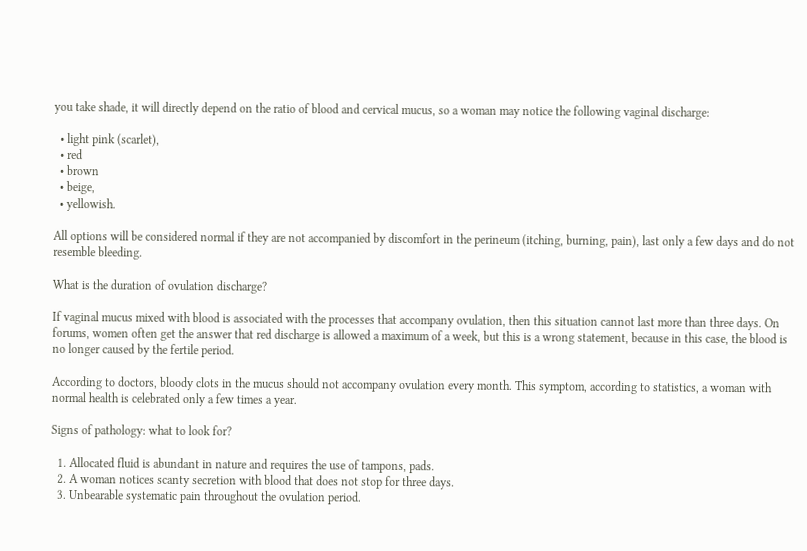you take shade, it will directly depend on the ratio of blood and cervical mucus, so a woman may notice the following vaginal discharge:

  • light pink (scarlet),
  • red
  • brown
  • beige,
  • yellowish.

All options will be considered normal if they are not accompanied by discomfort in the perineum (itching, burning, pain), last only a few days and do not resemble bleeding.

What is the duration of ovulation discharge?

If vaginal mucus mixed with blood is associated with the processes that accompany ovulation, then this situation cannot last more than three days. On forums, women often get the answer that red discharge is allowed a maximum of a week, but this is a wrong statement, because in this case, the blood is no longer caused by the fertile period.

According to doctors, bloody clots in the mucus should not accompany ovulation every month. This symptom, according to statistics, a woman with normal health is celebrated only a few times a year.

Signs of pathology: what to look for?

  1. Allocated fluid is abundant in nature and requires the use of tampons, pads.
  2. A woman notices scanty secretion with blood that does not stop for three days.
  3. Unbearable systematic pain throughout the ovulation period.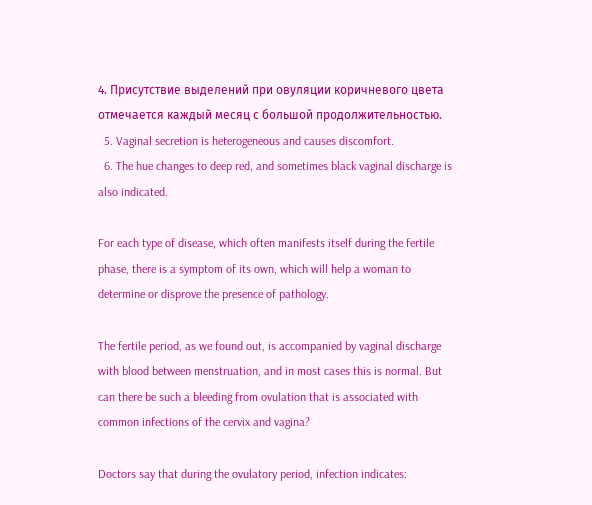4. Присутствие выделений при овуляции коричневого цвета отмечается каждый месяц с большой продолжительностью.
  5. Vaginal secretion is heterogeneous and causes discomfort.
  6. The hue changes to deep red, and sometimes black vaginal discharge is also indicated.

For each type of disease, which often manifests itself during the fertile phase, there is a symptom of its own, which will help a woman to determine or disprove the presence of pathology.

The fertile period, as we found out, is accompanied by vaginal discharge with blood between menstruation, and in most cases this is normal. But can there be such a bleeding from ovulation that is associated with common infections of the cervix and vagina?

Doctors say that during the ovulatory period, infection indicates: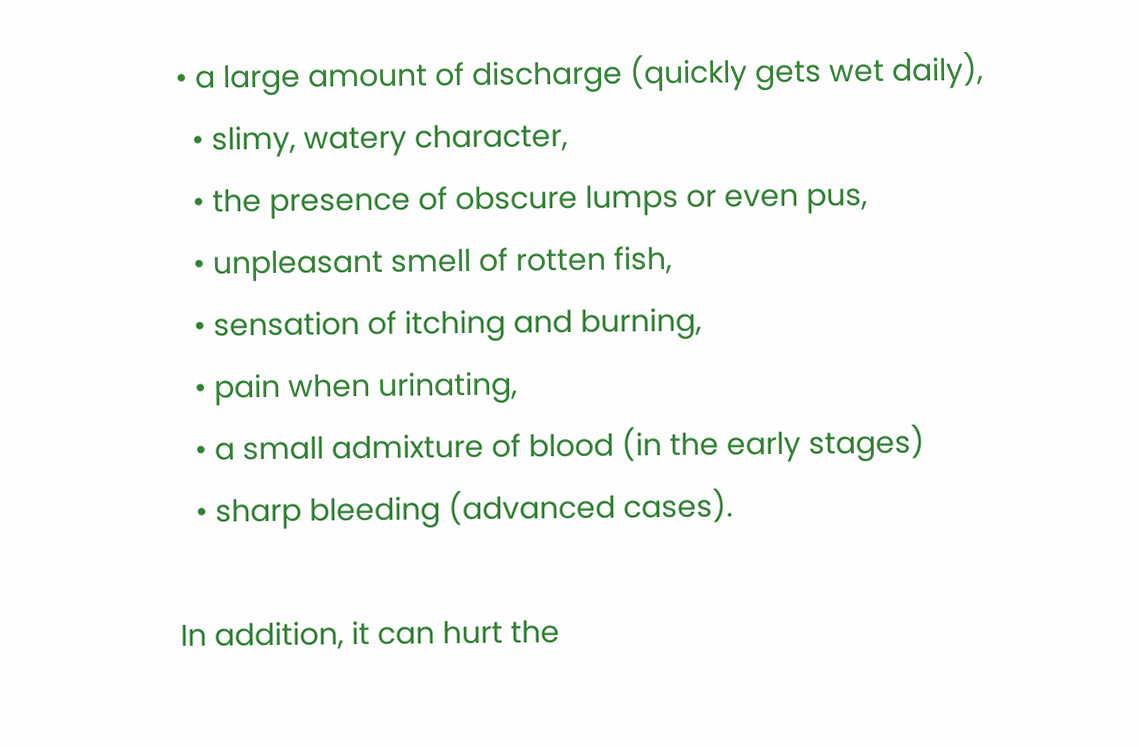• a large amount of discharge (quickly gets wet daily),
  • slimy, watery character,
  • the presence of obscure lumps or even pus,
  • unpleasant smell of rotten fish,
  • sensation of itching and burning,
  • pain when urinating,
  • a small admixture of blood (in the early stages)
  • sharp bleeding (advanced cases).

In addition, it can hurt the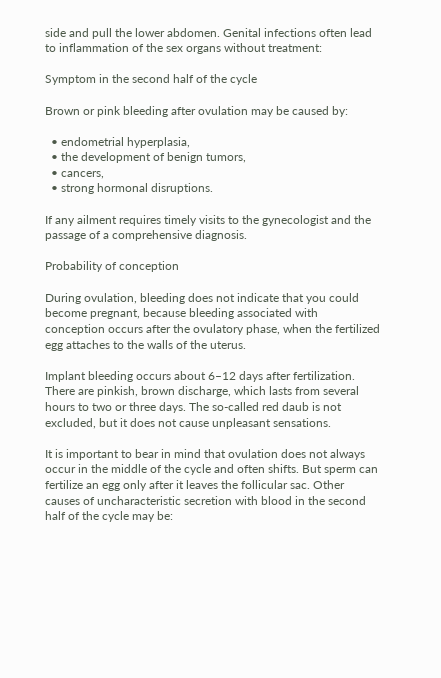side and pull the lower abdomen. Genital infections often lead to inflammation of the sex organs without treatment:

Symptom in the second half of the cycle

Brown or pink bleeding after ovulation may be caused by:

  • endometrial hyperplasia,
  • the development of benign tumors,
  • cancers,
  • strong hormonal disruptions.

If any ailment requires timely visits to the gynecologist and the passage of a comprehensive diagnosis.

Probability of conception

During ovulation, bleeding does not indicate that you could become pregnant, because bleeding associated with conception occurs after the ovulatory phase, when the fertilized egg attaches to the walls of the uterus.

Implant bleeding occurs about 6–12 days after fertilization. There are pinkish, brown discharge, which lasts from several hours to two or three days. The so-called red daub is not excluded, but it does not cause unpleasant sensations.

It is important to bear in mind that ovulation does not always occur in the middle of the cycle and often shifts. But sperm can fertilize an egg only after it leaves the follicular sac. Other causes of uncharacteristic secretion with blood in the second half of the cycle may be: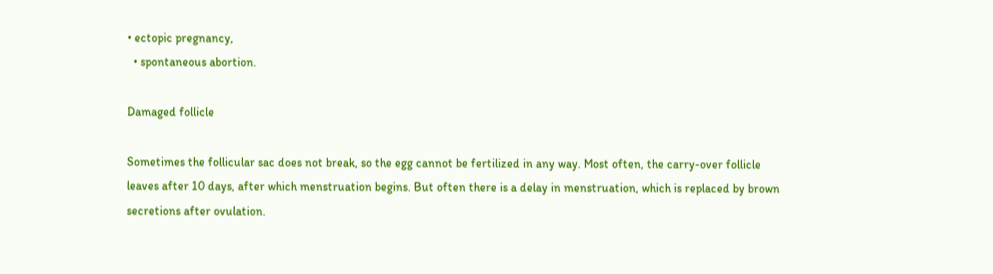• ectopic pregnancy,
  • spontaneous abortion.

Damaged follicle

Sometimes the follicular sac does not break, so the egg cannot be fertilized in any way. Most often, the carry-over follicle leaves after 10 days, after which menstruation begins. But often there is a delay in menstruation, which is replaced by brown secretions after ovulation.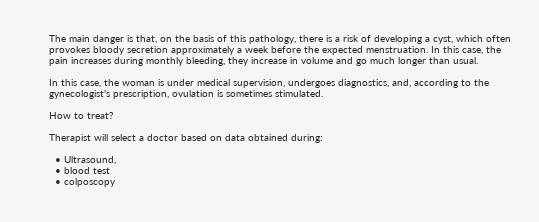The main danger is that, on the basis of this pathology, there is a risk of developing a cyst, which often provokes bloody secretion approximately a week before the expected menstruation. In this case, the pain increases during monthly bleeding, they increase in volume and go much longer than usual.

In this case, the woman is under medical supervision, undergoes diagnostics, and, according to the gynecologist's prescription, ovulation is sometimes stimulated.

How to treat?

Therapist will select a doctor based on data obtained during:

  • Ultrasound,
  • blood test
  • colposcopy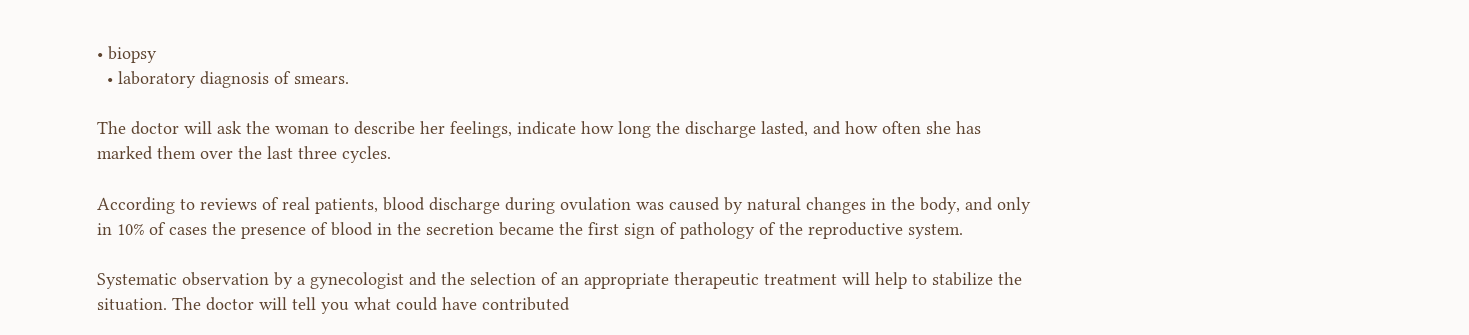• biopsy
  • laboratory diagnosis of smears.

The doctor will ask the woman to describe her feelings, indicate how long the discharge lasted, and how often she has marked them over the last three cycles.

According to reviews of real patients, blood discharge during ovulation was caused by natural changes in the body, and only in 10% of cases the presence of blood in the secretion became the first sign of pathology of the reproductive system.

Systematic observation by a gynecologist and the selection of an appropriate therapeutic treatment will help to stabilize the situation. The doctor will tell you what could have contributed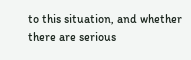to this situation, and whether there are serious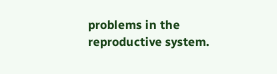problems in the reproductive system.